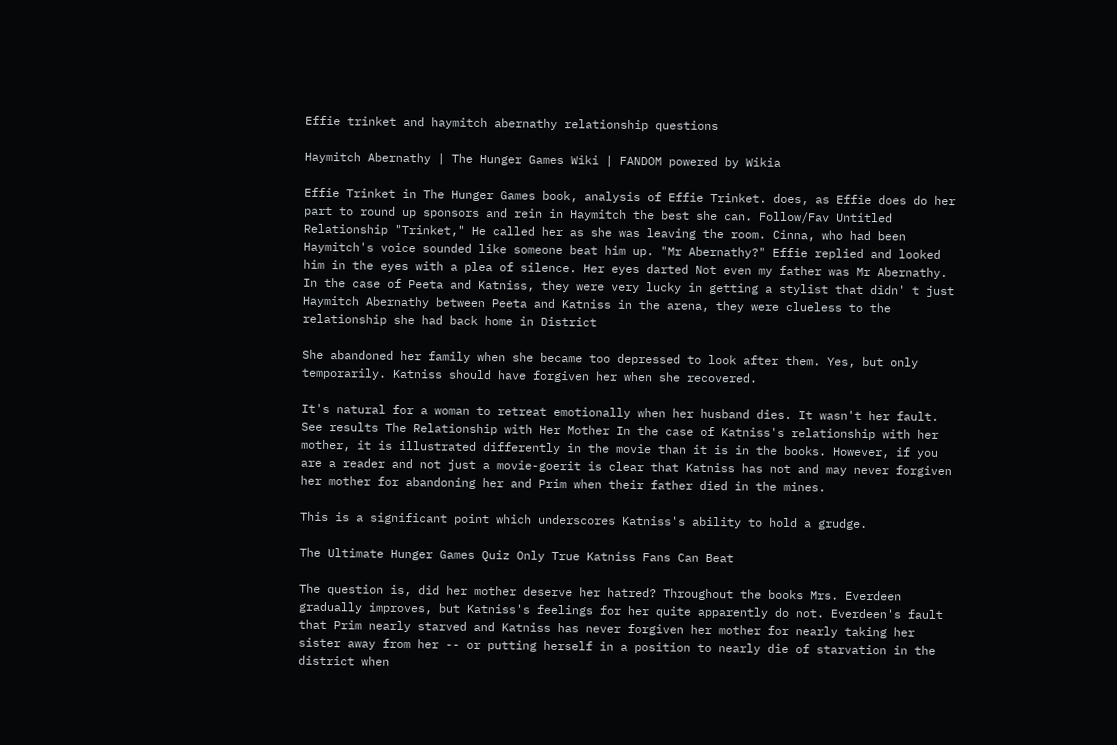Effie trinket and haymitch abernathy relationship questions

Haymitch Abernathy | The Hunger Games Wiki | FANDOM powered by Wikia

Effie Trinket in The Hunger Games book, analysis of Effie Trinket. does, as Effie does do her part to round up sponsors and rein in Haymitch the best she can. Follow/Fav Untitled Relationship "Trinket," He called her as she was leaving the room. Cinna, who had been Haymitch's voice sounded like someone beat him up. "Mr Abernathy?" Effie replied and looked him in the eyes with a plea of silence. Her eyes darted Not even my father was Mr Abernathy. In the case of Peeta and Katniss, they were very lucky in getting a stylist that didn' t just Haymitch Abernathy between Peeta and Katniss in the arena, they were clueless to the relationship she had back home in District

She abandoned her family when she became too depressed to look after them. Yes, but only temporarily. Katniss should have forgiven her when she recovered.

It's natural for a woman to retreat emotionally when her husband dies. It wasn't her fault. See results The Relationship with Her Mother In the case of Katniss's relationship with her mother, it is illustrated differently in the movie than it is in the books. However, if you are a reader and not just a movie-goerit is clear that Katniss has not and may never forgiven her mother for abandoning her and Prim when their father died in the mines.

This is a significant point which underscores Katniss's ability to hold a grudge.

The Ultimate Hunger Games Quiz Only True Katniss Fans Can Beat

The question is, did her mother deserve her hatred? Throughout the books Mrs. Everdeen gradually improves, but Katniss's feelings for her quite apparently do not. Everdeen's fault that Prim nearly starved and Katniss has never forgiven her mother for nearly taking her sister away from her -- or putting herself in a position to nearly die of starvation in the district when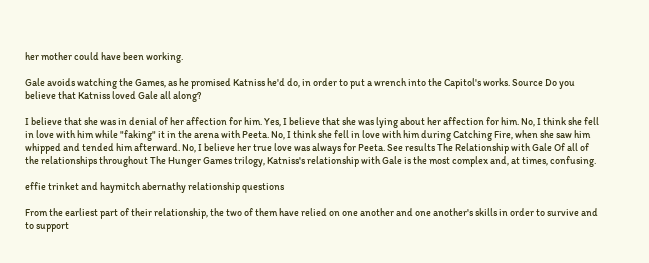her mother could have been working.

Gale avoids watching the Games, as he promised Katniss he'd do, in order to put a wrench into the Capitol's works. Source Do you believe that Katniss loved Gale all along?

I believe that she was in denial of her affection for him. Yes, I believe that she was lying about her affection for him. No, I think she fell in love with him while "faking" it in the arena with Peeta. No, I think she fell in love with him during Catching Fire, when she saw him whipped and tended him afterward. No, I believe her true love was always for Peeta. See results The Relationship with Gale Of all of the relationships throughout The Hunger Games trilogy, Katniss's relationship with Gale is the most complex and, at times, confusing.

effie trinket and haymitch abernathy relationship questions

From the earliest part of their relationship, the two of them have relied on one another and one another's skills in order to survive and to support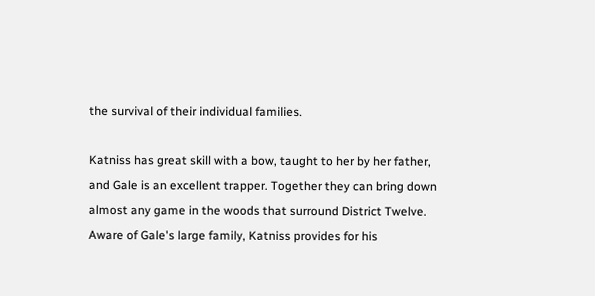the survival of their individual families.

Katniss has great skill with a bow, taught to her by her father, and Gale is an excellent trapper. Together they can bring down almost any game in the woods that surround District Twelve. Aware of Gale's large family, Katniss provides for his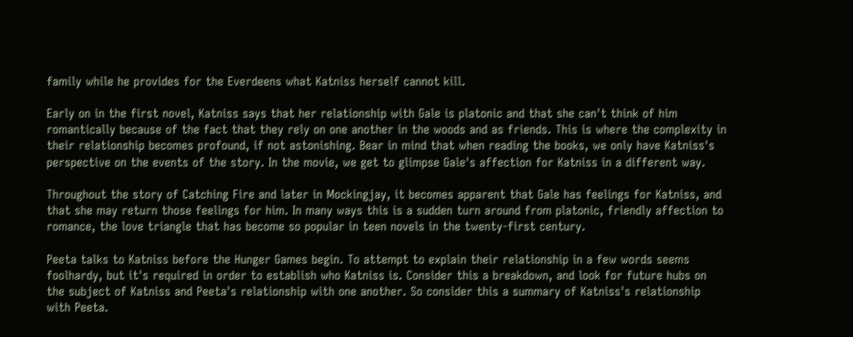family while he provides for the Everdeens what Katniss herself cannot kill.

Early on in the first novel, Katniss says that her relationship with Gale is platonic and that she can't think of him romantically because of the fact that they rely on one another in the woods and as friends. This is where the complexity in their relationship becomes profound, if not astonishing. Bear in mind that when reading the books, we only have Katniss's perspective on the events of the story. In the movie, we get to glimpse Gale's affection for Katniss in a different way.

Throughout the story of Catching Fire and later in Mockingjay, it becomes apparent that Gale has feelings for Katniss, and that she may return those feelings for him. In many ways this is a sudden turn around from platonic, friendly affection to romance, the love triangle that has become so popular in teen novels in the twenty-first century.

Peeta talks to Katniss before the Hunger Games begin. To attempt to explain their relationship in a few words seems foolhardy, but it's required in order to establish who Katniss is. Consider this a breakdown, and look for future hubs on the subject of Katniss and Peeta's relationship with one another. So consider this a summary of Katniss's relationship with Peeta.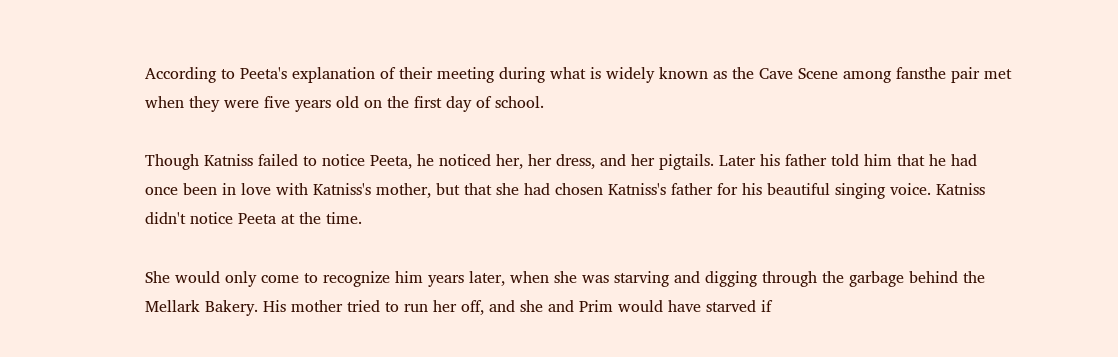According to Peeta's explanation of their meeting during what is widely known as the Cave Scene among fansthe pair met when they were five years old on the first day of school.

Though Katniss failed to notice Peeta, he noticed her, her dress, and her pigtails. Later his father told him that he had once been in love with Katniss's mother, but that she had chosen Katniss's father for his beautiful singing voice. Katniss didn't notice Peeta at the time.

She would only come to recognize him years later, when she was starving and digging through the garbage behind the Mellark Bakery. His mother tried to run her off, and she and Prim would have starved if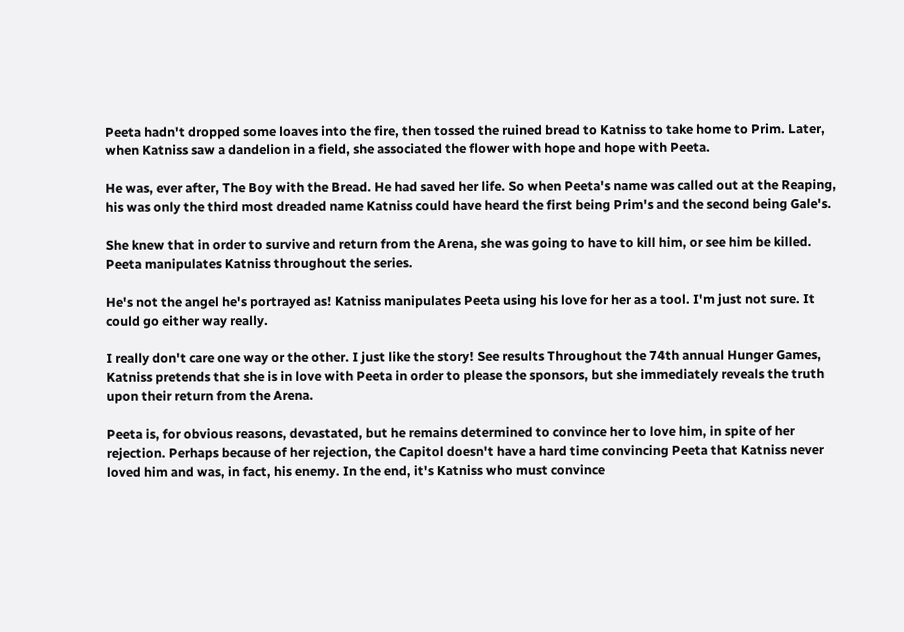Peeta hadn't dropped some loaves into the fire, then tossed the ruined bread to Katniss to take home to Prim. Later, when Katniss saw a dandelion in a field, she associated the flower with hope and hope with Peeta.

He was, ever after, The Boy with the Bread. He had saved her life. So when Peeta's name was called out at the Reaping, his was only the third most dreaded name Katniss could have heard the first being Prim's and the second being Gale's.

She knew that in order to survive and return from the Arena, she was going to have to kill him, or see him be killed. Peeta manipulates Katniss throughout the series.

He's not the angel he's portrayed as! Katniss manipulates Peeta using his love for her as a tool. I'm just not sure. It could go either way really.

I really don't care one way or the other. I just like the story! See results Throughout the 74th annual Hunger Games, Katniss pretends that she is in love with Peeta in order to please the sponsors, but she immediately reveals the truth upon their return from the Arena.

Peeta is, for obvious reasons, devastated, but he remains determined to convince her to love him, in spite of her rejection. Perhaps because of her rejection, the Capitol doesn't have a hard time convincing Peeta that Katniss never loved him and was, in fact, his enemy. In the end, it's Katniss who must convince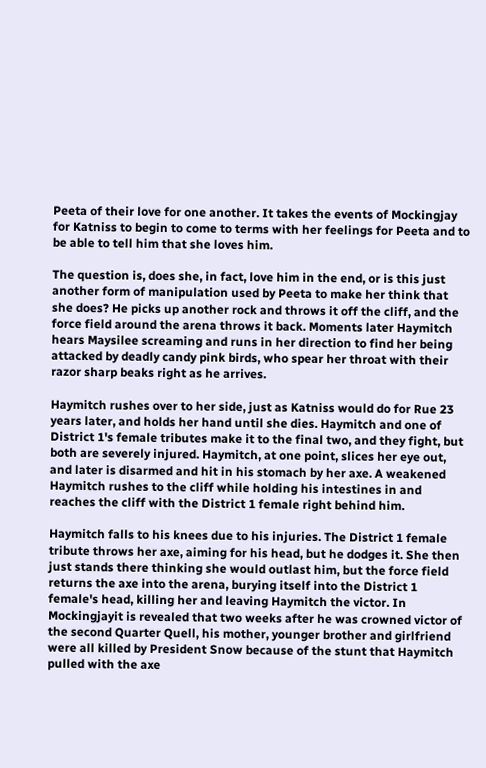Peeta of their love for one another. It takes the events of Mockingjay for Katniss to begin to come to terms with her feelings for Peeta and to be able to tell him that she loves him.

The question is, does she, in fact, love him in the end, or is this just another form of manipulation used by Peeta to make her think that she does? He picks up another rock and throws it off the cliff, and the force field around the arena throws it back. Moments later Haymitch hears Maysilee screaming and runs in her direction to find her being attacked by deadly candy pink birds, who spear her throat with their razor sharp beaks right as he arrives.

Haymitch rushes over to her side, just as Katniss would do for Rue 23 years later, and holds her hand until she dies. Haymitch and one of District 1's female tributes make it to the final two, and they fight, but both are severely injured. Haymitch, at one point, slices her eye out, and later is disarmed and hit in his stomach by her axe. A weakened Haymitch rushes to the cliff while holding his intestines in and reaches the cliff with the District 1 female right behind him.

Haymitch falls to his knees due to his injuries. The District 1 female tribute throws her axe, aiming for his head, but he dodges it. She then just stands there thinking she would outlast him, but the force field returns the axe into the arena, burying itself into the District 1 female's head, killing her and leaving Haymitch the victor. In Mockingjayit is revealed that two weeks after he was crowned victor of the second Quarter Quell, his mother, younger brother and girlfriend were all killed by President Snow because of the stunt that Haymitch pulled with the axe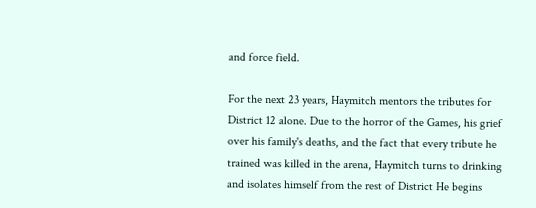and force field.

For the next 23 years, Haymitch mentors the tributes for District 12 alone. Due to the horror of the Games, his grief over his family's deaths, and the fact that every tribute he trained was killed in the arena, Haymitch turns to drinking and isolates himself from the rest of District He begins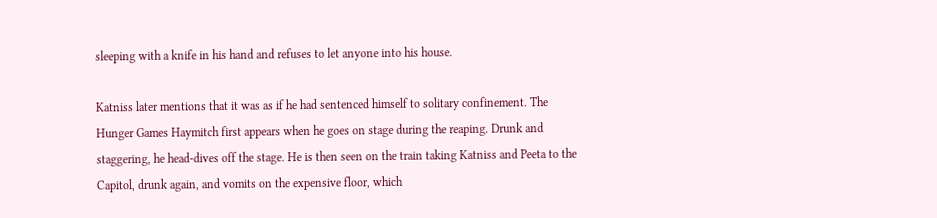sleeping with a knife in his hand and refuses to let anyone into his house.

Katniss later mentions that it was as if he had sentenced himself to solitary confinement. The Hunger Games Haymitch first appears when he goes on stage during the reaping. Drunk and staggering, he head-dives off the stage. He is then seen on the train taking Katniss and Peeta to the Capitol, drunk again, and vomits on the expensive floor, which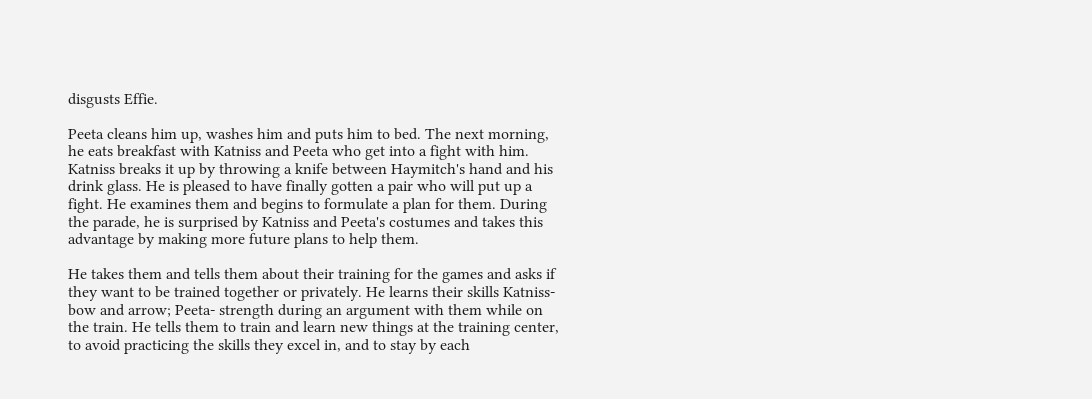disgusts Effie.

Peeta cleans him up, washes him and puts him to bed. The next morning, he eats breakfast with Katniss and Peeta who get into a fight with him. Katniss breaks it up by throwing a knife between Haymitch's hand and his drink glass. He is pleased to have finally gotten a pair who will put up a fight. He examines them and begins to formulate a plan for them. During the parade, he is surprised by Katniss and Peeta's costumes and takes this advantage by making more future plans to help them.

He takes them and tells them about their training for the games and asks if they want to be trained together or privately. He learns their skills Katniss- bow and arrow; Peeta- strength during an argument with them while on the train. He tells them to train and learn new things at the training center, to avoid practicing the skills they excel in, and to stay by each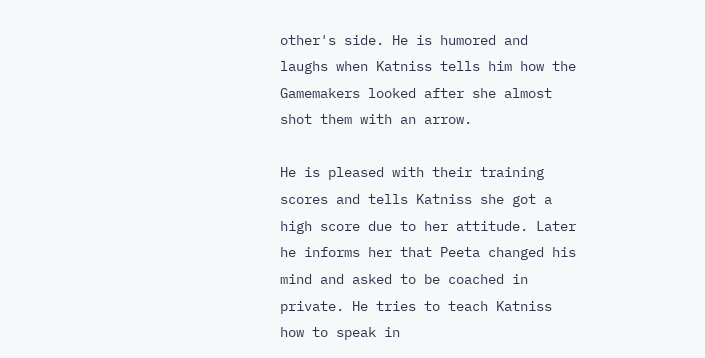other's side. He is humored and laughs when Katniss tells him how the Gamemakers looked after she almost shot them with an arrow.

He is pleased with their training scores and tells Katniss she got a high score due to her attitude. Later he informs her that Peeta changed his mind and asked to be coached in private. He tries to teach Katniss how to speak in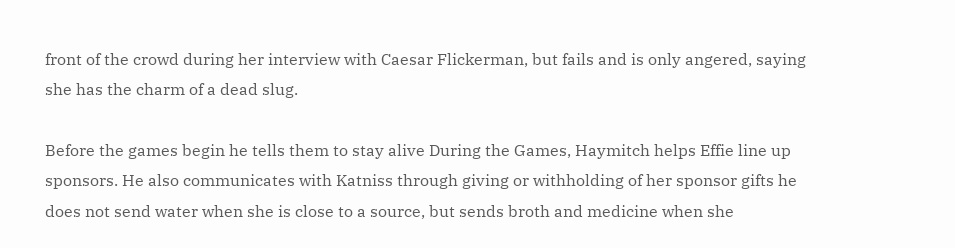front of the crowd during her interview with Caesar Flickerman, but fails and is only angered, saying she has the charm of a dead slug.

Before the games begin he tells them to stay alive During the Games, Haymitch helps Effie line up sponsors. He also communicates with Katniss through giving or withholding of her sponsor gifts he does not send water when she is close to a source, but sends broth and medicine when she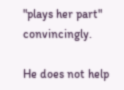"plays her part" convincingly.

He does not help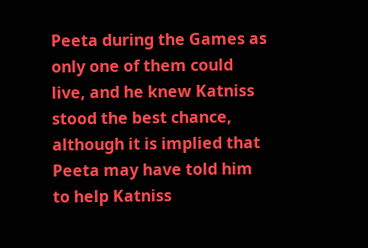Peeta during the Games as only one of them could live, and he knew Katniss stood the best chance, although it is implied that Peeta may have told him to help Katniss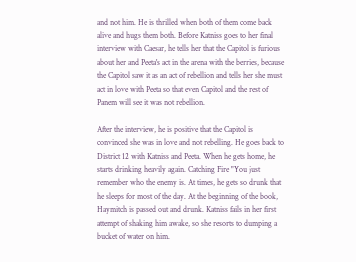and not him. He is thrilled when both of them come back alive and hugs them both. Before Katniss goes to her final interview with Caesar, he tells her that the Capitol is furious about her and Peeta's act in the arena with the berries, because the Capitol saw it as an act of rebellion and tells her she must act in love with Peeta so that even Capitol and the rest of Panem will see it was not rebellion.

After the interview, he is positive that the Capitol is convinced she was in love and not rebelling. He goes back to District 12 with Katniss and Peeta. When he gets home, he starts drinking heavily again. Catching Fire "You just remember who the enemy is. At times, he gets so drunk that he sleeps for most of the day. At the beginning of the book, Haymitch is passed out and drunk. Katniss fails in her first attempt of shaking him awake, so she resorts to dumping a bucket of water on him.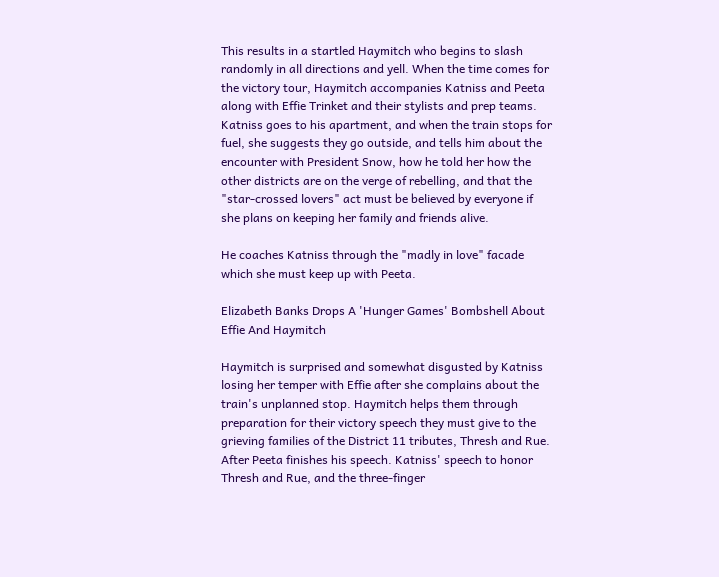This results in a startled Haymitch who begins to slash randomly in all directions and yell. When the time comes for the victory tour, Haymitch accompanies Katniss and Peeta along with Effie Trinket and their stylists and prep teams. Katniss goes to his apartment, and when the train stops for fuel, she suggests they go outside, and tells him about the encounter with President Snow, how he told her how the other districts are on the verge of rebelling, and that the "star-crossed lovers" act must be believed by everyone if she plans on keeping her family and friends alive.

He coaches Katniss through the "madly in love" facade which she must keep up with Peeta.

Elizabeth Banks Drops A 'Hunger Games' Bombshell About Effie And Haymitch

Haymitch is surprised and somewhat disgusted by Katniss losing her temper with Effie after she complains about the train's unplanned stop. Haymitch helps them through preparation for their victory speech they must give to the grieving families of the District 11 tributes, Thresh and Rue. After Peeta finishes his speech. Katniss' speech to honor Thresh and Rue, and the three-finger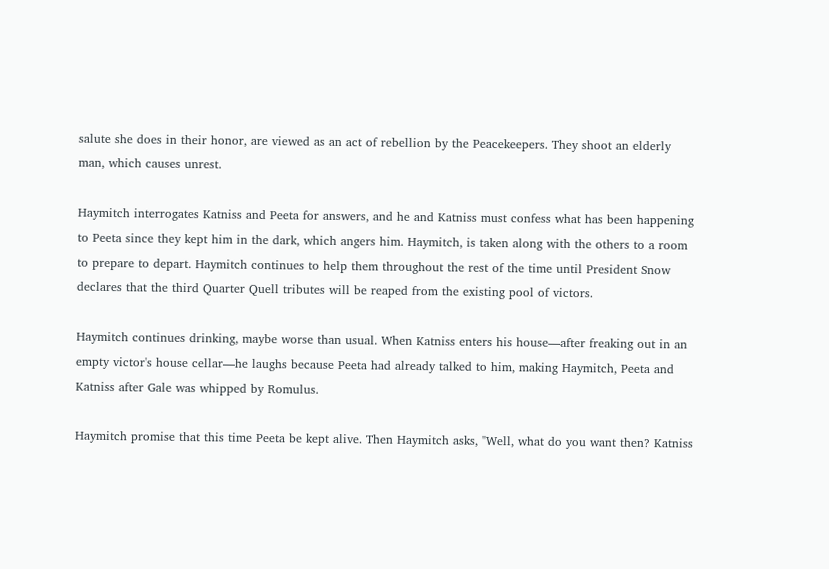salute she does in their honor, are viewed as an act of rebellion by the Peacekeepers. They shoot an elderly man, which causes unrest.

Haymitch interrogates Katniss and Peeta for answers, and he and Katniss must confess what has been happening to Peeta since they kept him in the dark, which angers him. Haymitch, is taken along with the others to a room to prepare to depart. Haymitch continues to help them throughout the rest of the time until President Snow declares that the third Quarter Quell tributes will be reaped from the existing pool of victors.

Haymitch continues drinking, maybe worse than usual. When Katniss enters his house—after freaking out in an empty victor's house cellar—he laughs because Peeta had already talked to him, making Haymitch, Peeta and Katniss after Gale was whipped by Romulus.

Haymitch promise that this time Peeta be kept alive. Then Haymitch asks, "Well, what do you want then? Katniss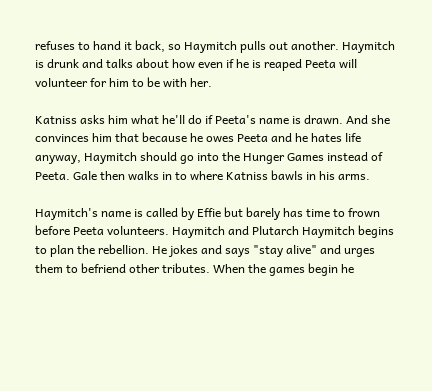refuses to hand it back, so Haymitch pulls out another. Haymitch is drunk and talks about how even if he is reaped Peeta will volunteer for him to be with her.

Katniss asks him what he'll do if Peeta's name is drawn. And she convinces him that because he owes Peeta and he hates life anyway, Haymitch should go into the Hunger Games instead of Peeta. Gale then walks in to where Katniss bawls in his arms.

Haymitch's name is called by Effie but barely has time to frown before Peeta volunteers. Haymitch and Plutarch Haymitch begins to plan the rebellion. He jokes and says "stay alive" and urges them to befriend other tributes. When the games begin he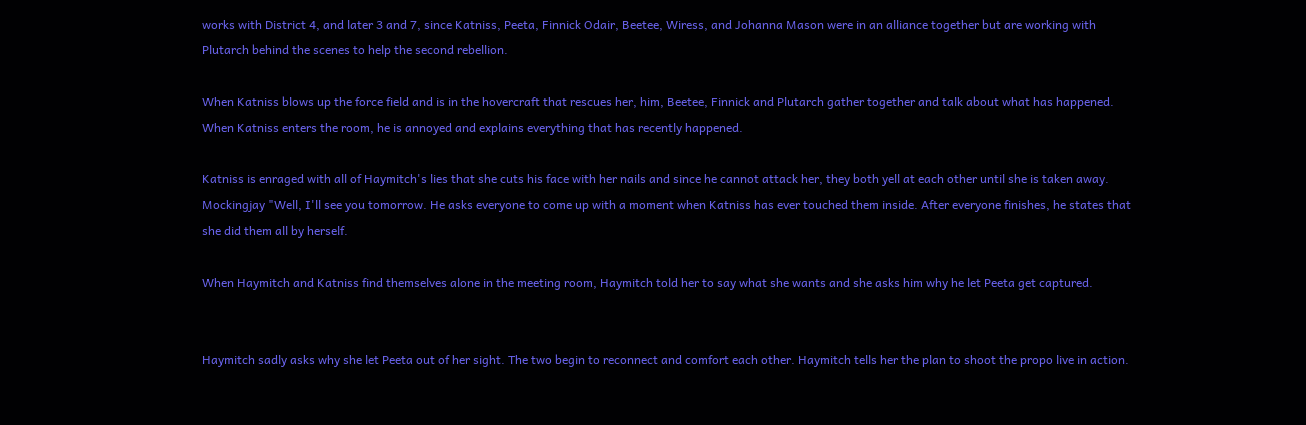works with District 4, and later 3 and 7, since Katniss, Peeta, Finnick Odair, Beetee, Wiress, and Johanna Mason were in an alliance together but are working with Plutarch behind the scenes to help the second rebellion.

When Katniss blows up the force field and is in the hovercraft that rescues her, him, Beetee, Finnick and Plutarch gather together and talk about what has happened. When Katniss enters the room, he is annoyed and explains everything that has recently happened.

Katniss is enraged with all of Haymitch's lies that she cuts his face with her nails and since he cannot attack her, they both yell at each other until she is taken away. Mockingjay "Well, I'll see you tomorrow. He asks everyone to come up with a moment when Katniss has ever touched them inside. After everyone finishes, he states that she did them all by herself.

When Haymitch and Katniss find themselves alone in the meeting room, Haymitch told her to say what she wants and she asks him why he let Peeta get captured.


Haymitch sadly asks why she let Peeta out of her sight. The two begin to reconnect and comfort each other. Haymitch tells her the plan to shoot the propo live in action.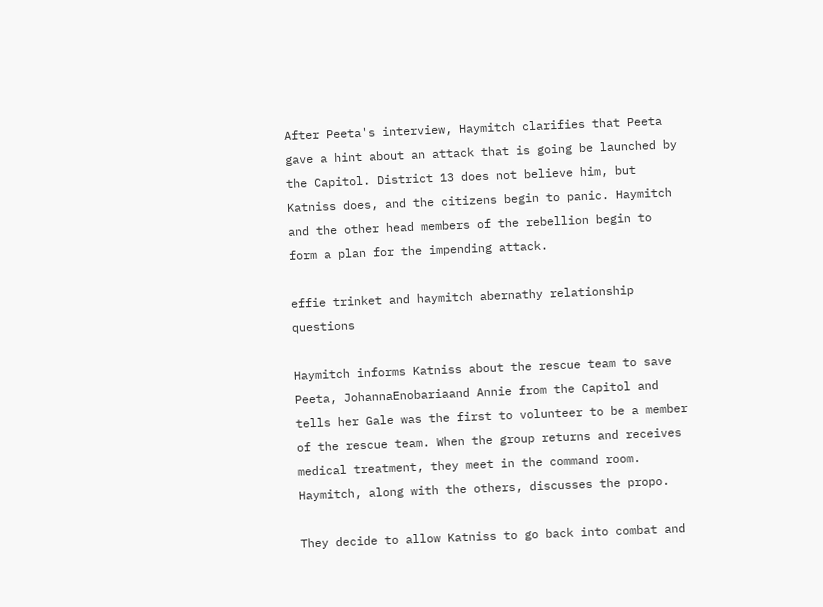After Peeta's interview, Haymitch clarifies that Peeta gave a hint about an attack that is going be launched by the Capitol. District 13 does not believe him, but Katniss does, and the citizens begin to panic. Haymitch and the other head members of the rebellion begin to form a plan for the impending attack.

effie trinket and haymitch abernathy relationship questions

Haymitch informs Katniss about the rescue team to save Peeta, JohannaEnobariaand Annie from the Capitol and tells her Gale was the first to volunteer to be a member of the rescue team. When the group returns and receives medical treatment, they meet in the command room. Haymitch, along with the others, discusses the propo.

They decide to allow Katniss to go back into combat and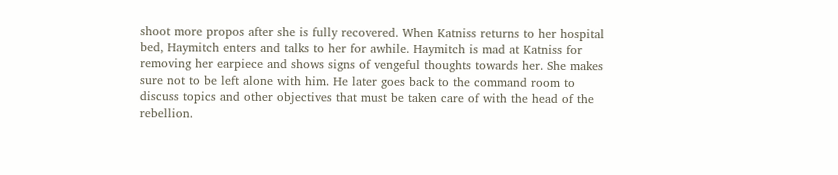shoot more propos after she is fully recovered. When Katniss returns to her hospital bed, Haymitch enters and talks to her for awhile. Haymitch is mad at Katniss for removing her earpiece and shows signs of vengeful thoughts towards her. She makes sure not to be left alone with him. He later goes back to the command room to discuss topics and other objectives that must be taken care of with the head of the rebellion.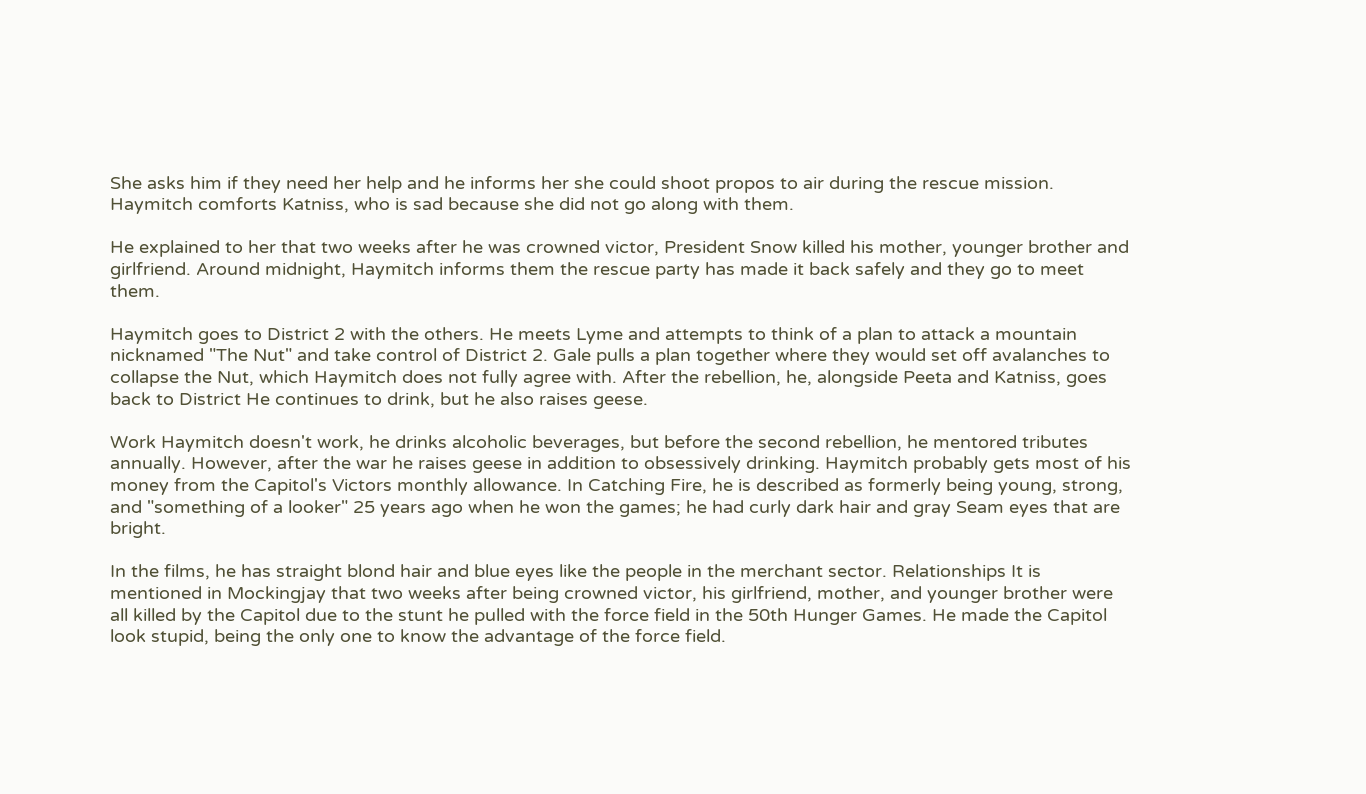She asks him if they need her help and he informs her she could shoot propos to air during the rescue mission. Haymitch comforts Katniss, who is sad because she did not go along with them.

He explained to her that two weeks after he was crowned victor, President Snow killed his mother, younger brother and girlfriend. Around midnight, Haymitch informs them the rescue party has made it back safely and they go to meet them.

Haymitch goes to District 2 with the others. He meets Lyme and attempts to think of a plan to attack a mountain nicknamed "The Nut" and take control of District 2. Gale pulls a plan together where they would set off avalanches to collapse the Nut, which Haymitch does not fully agree with. After the rebellion, he, alongside Peeta and Katniss, goes back to District He continues to drink, but he also raises geese.

Work Haymitch doesn't work, he drinks alcoholic beverages, but before the second rebellion, he mentored tributes annually. However, after the war he raises geese in addition to obsessively drinking. Haymitch probably gets most of his money from the Capitol's Victors monthly allowance. In Catching Fire, he is described as formerly being young, strong, and "something of a looker" 25 years ago when he won the games; he had curly dark hair and gray Seam eyes that are bright.

In the films, he has straight blond hair and blue eyes like the people in the merchant sector. Relationships It is mentioned in Mockingjay that two weeks after being crowned victor, his girlfriend, mother, and younger brother were all killed by the Capitol due to the stunt he pulled with the force field in the 50th Hunger Games. He made the Capitol look stupid, being the only one to know the advantage of the force field.